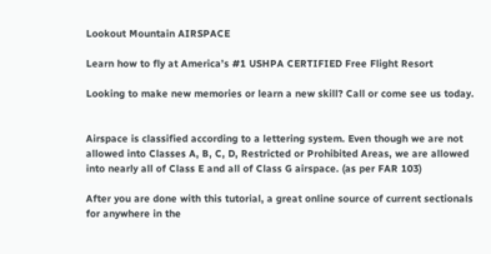Lookout Mountain AIRSPACE

Learn how to fly at America’s #1 USHPA CERTIFIED Free Flight Resort

Looking to make new memories or learn a new skill? Call or come see us today.


Airspace is classified according to a lettering system. Even though we are not allowed into Classes A, B, C, D, Restricted or Prohibited Areas, we are allowed into nearly all of Class E and all of Class G airspace. (as per FAR 103)

After you are done with this tutorial, a great online source of current sectionals for anywhere in the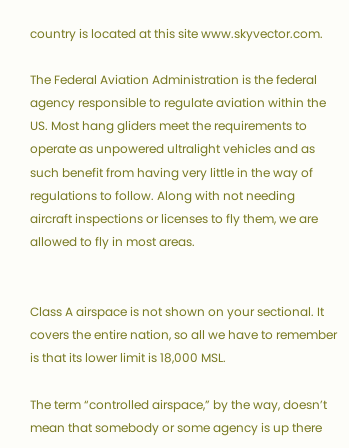country is located at this site www.skyvector.com.

The Federal Aviation Administration is the federal agency responsible to regulate aviation within the US. Most hang gliders meet the requirements to operate as unpowered ultralight vehicles and as such benefit from having very little in the way of regulations to follow. Along with not needing aircraft inspections or licenses to fly them, we are allowed to fly in most areas.


Class A airspace is not shown on your sectional. It covers the entire nation, so all we have to remember is that its lower limit is 18,000 MSL.

The term “controlled airspace,” by the way, doesn’t mean that somebody or some agency is up there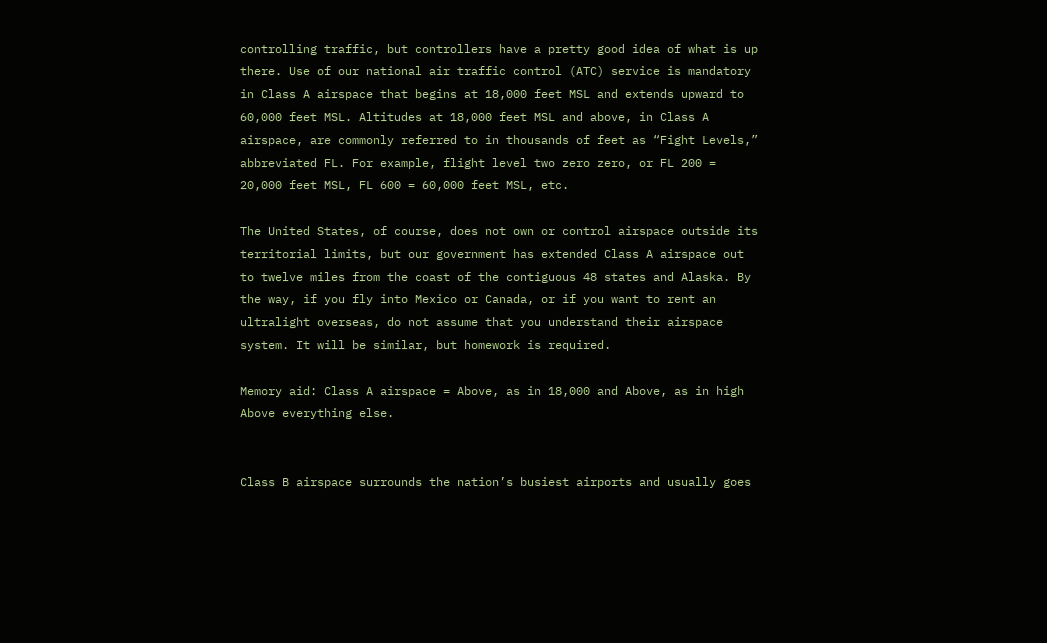controlling traffic, but controllers have a pretty good idea of what is up there. Use of our national air traffic control (ATC) service is mandatory in Class A airspace that begins at 18,000 feet MSL and extends upward to 60,000 feet MSL. Altitudes at 18,000 feet MSL and above, in Class A airspace, are commonly referred to in thousands of feet as “Fight Levels,” abbreviated FL. For example, flight level two zero zero, or FL 200 = 20,000 feet MSL, FL 600 = 60,000 feet MSL, etc.

The United States, of course, does not own or control airspace outside its territorial limits, but our government has extended Class A airspace out to twelve miles from the coast of the contiguous 48 states and Alaska. By the way, if you fly into Mexico or Canada, or if you want to rent an ultralight overseas, do not assume that you understand their airspace system. It will be similar, but homework is required.

Memory aid: Class A airspace = Above, as in 18,000 and Above, as in high Above everything else.


Class B airspace surrounds the nation’s busiest airports and usually goes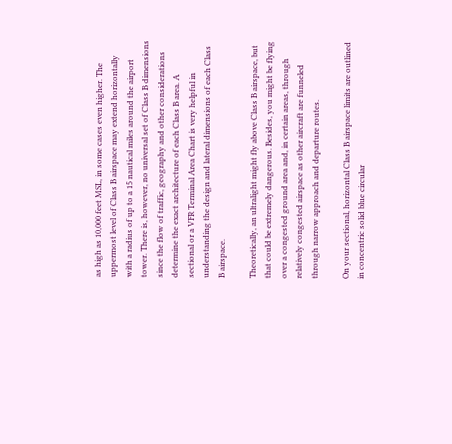as high as 10,000 feet MSL, in some cases even higher. The uppermost level of Class B airspace may extend horizontally with a radius of up to a 15 nautical miles around the airport tower. There is, however, no universal set of Class B dimensions since the flow of traffic, geography and other considerations determine the exact architecture of each Class B area. A sectional or a VFR Terminal Area Chart is very helpful in understanding the design and lateral dimensions of each Class B airspace.

Theoretically, an ultralight might fly above Class B airspace, but that could be extremely dangerous. Besides, you might be flying over a congested ground area and, in certain areas, through relatively congested airspace as other aircraft are funneled through narrow approach and departure routes.

On your sectional, horizontal Class B airspace limits are outlined in concentric solid blue circular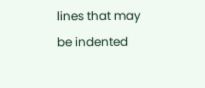lines that may be indented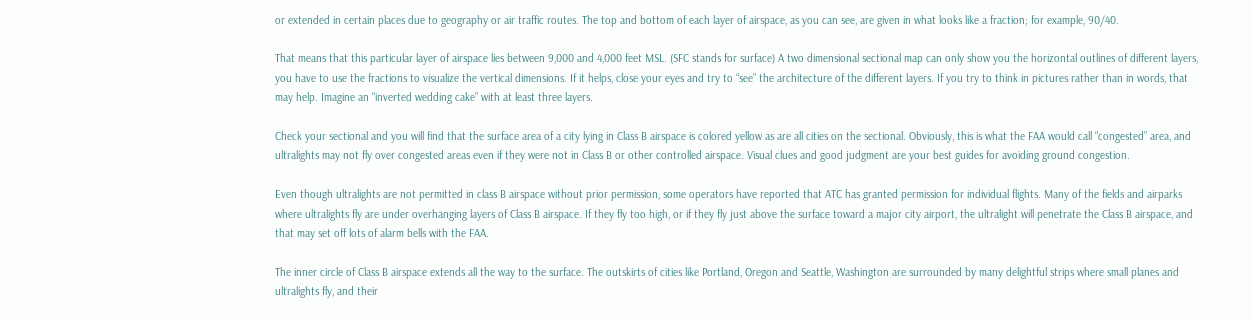or extended in certain places due to geography or air traffic routes. The top and bottom of each layer of airspace, as you can see, are given in what looks like a fraction; for example, 90/40.

That means that this particular layer of airspace lies between 9,000 and 4,000 feet MSL. (SFC stands for surface) A two dimensional sectional map can only show you the horizontal outlines of different layers, you have to use the fractions to visualize the vertical dimensions. If it helps, close your eyes and try to “see” the architecture of the different layers. If you try to think in pictures rather than in words, that may help. Imagine an “inverted wedding cake” with at least three layers.

Check your sectional and you will find that the surface area of a city lying in Class B airspace is colored yellow as are all cities on the sectional. Obviously, this is what the FAA would call “congested” area, and ultralights may not fly over congested areas even if they were not in Class B or other controlled airspace. Visual clues and good judgment are your best guides for avoiding ground congestion.

Even though ultralights are not permitted in class B airspace without prior permission, some operators have reported that ATC has granted permission for individual flights. Many of the fields and airparks where ultralights fly are under overhanging layers of Class B airspace. If they fly too high, or if they fly just above the surface toward a major city airport, the ultralight will penetrate the Class B airspace, and that may set off lots of alarm bells with the FAA.

The inner circle of Class B airspace extends all the way to the surface. The outskirts of cities like Portland, Oregon and Seattle, Washington are surrounded by many delightful strips where small planes and ultralights fly, and their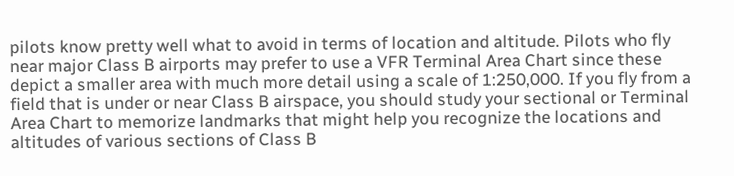pilots know pretty well what to avoid in terms of location and altitude. Pilots who fly near major Class B airports may prefer to use a VFR Terminal Area Chart since these depict a smaller area with much more detail using a scale of 1:250,000. If you fly from a field that is under or near Class B airspace, you should study your sectional or Terminal Area Chart to memorize landmarks that might help you recognize the locations and altitudes of various sections of Class B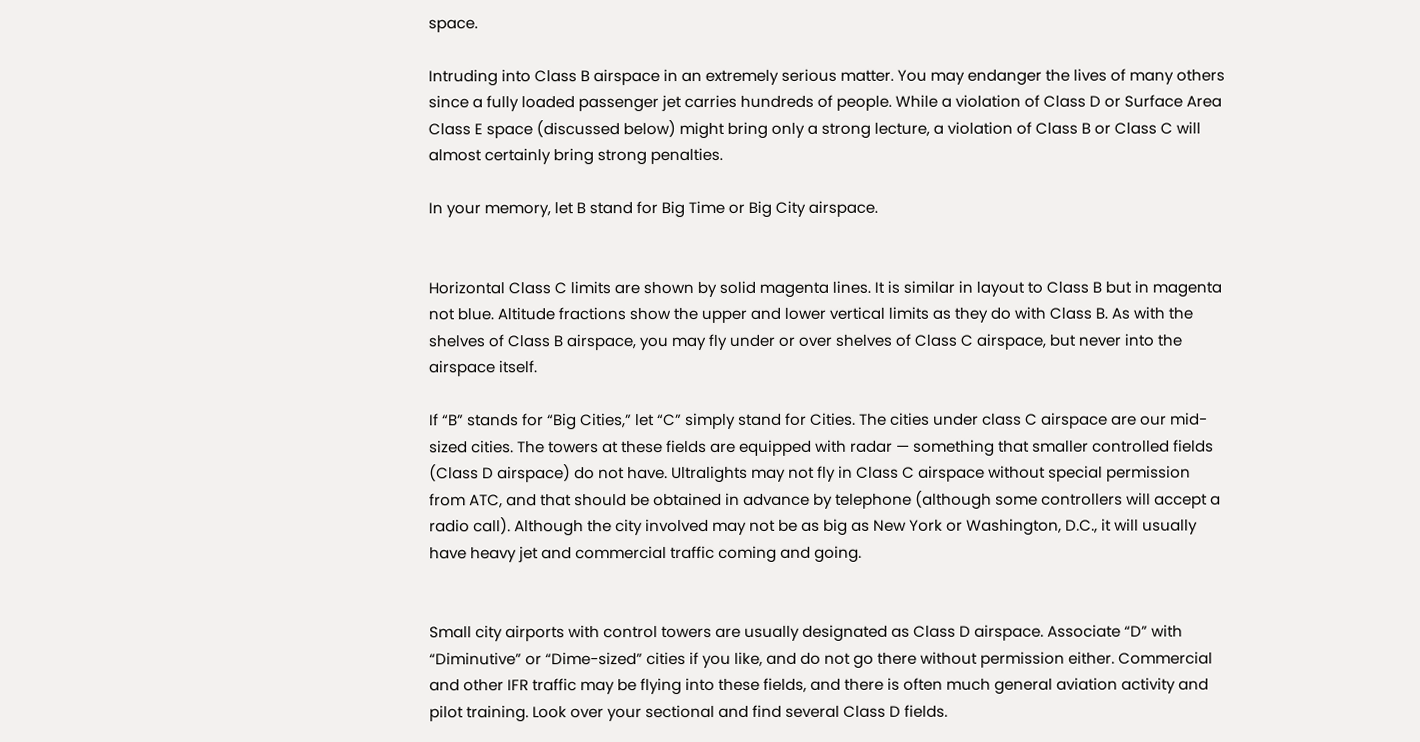space.

Intruding into Class B airspace in an extremely serious matter. You may endanger the lives of many others since a fully loaded passenger jet carries hundreds of people. While a violation of Class D or Surface Area Class E space (discussed below) might bring only a strong lecture, a violation of Class B or Class C will almost certainly bring strong penalties.

In your memory, let B stand for Big Time or Big City airspace.


Horizontal Class C limits are shown by solid magenta lines. It is similar in layout to Class B but in magenta not blue. Altitude fractions show the upper and lower vertical limits as they do with Class B. As with the shelves of Class B airspace, you may fly under or over shelves of Class C airspace, but never into the airspace itself.

If “B” stands for “Big Cities,” let “C” simply stand for Cities. The cities under class C airspace are our mid-sized cities. The towers at these fields are equipped with radar — something that smaller controlled fields (Class D airspace) do not have. Ultralights may not fly in Class C airspace without special permission from ATC, and that should be obtained in advance by telephone (although some controllers will accept a radio call). Although the city involved may not be as big as New York or Washington, D.C., it will usually have heavy jet and commercial traffic coming and going.


Small city airports with control towers are usually designated as Class D airspace. Associate “D” with “Diminutive” or “Dime-sized” cities if you like, and do not go there without permission either. Commercial and other IFR traffic may be flying into these fields, and there is often much general aviation activity and pilot training. Look over your sectional and find several Class D fields.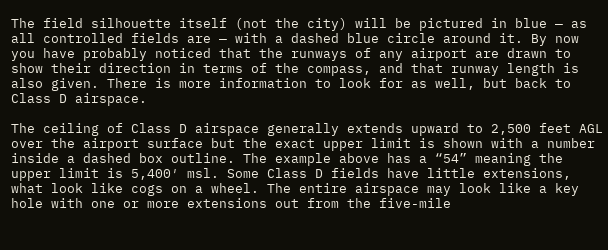The field silhouette itself (not the city) will be pictured in blue — as all controlled fields are — with a dashed blue circle around it. By now you have probably noticed that the runways of any airport are drawn to show their direction in terms of the compass, and that runway length is also given. There is more information to look for as well, but back to Class D airspace.

The ceiling of Class D airspace generally extends upward to 2,500 feet AGL over the airport surface but the exact upper limit is shown with a number inside a dashed box outline. The example above has a “54” meaning the upper limit is 5,400′ msl. Some Class D fields have little extensions, what look like cogs on a wheel. The entire airspace may look like a key hole with one or more extensions out from the five-mile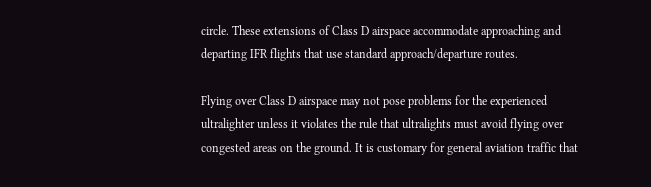circle. These extensions of Class D airspace accommodate approaching and departing IFR flights that use standard approach/departure routes.

Flying over Class D airspace may not pose problems for the experienced ultralighter unless it violates the rule that ultralights must avoid flying over congested areas on the ground. It is customary for general aviation traffic that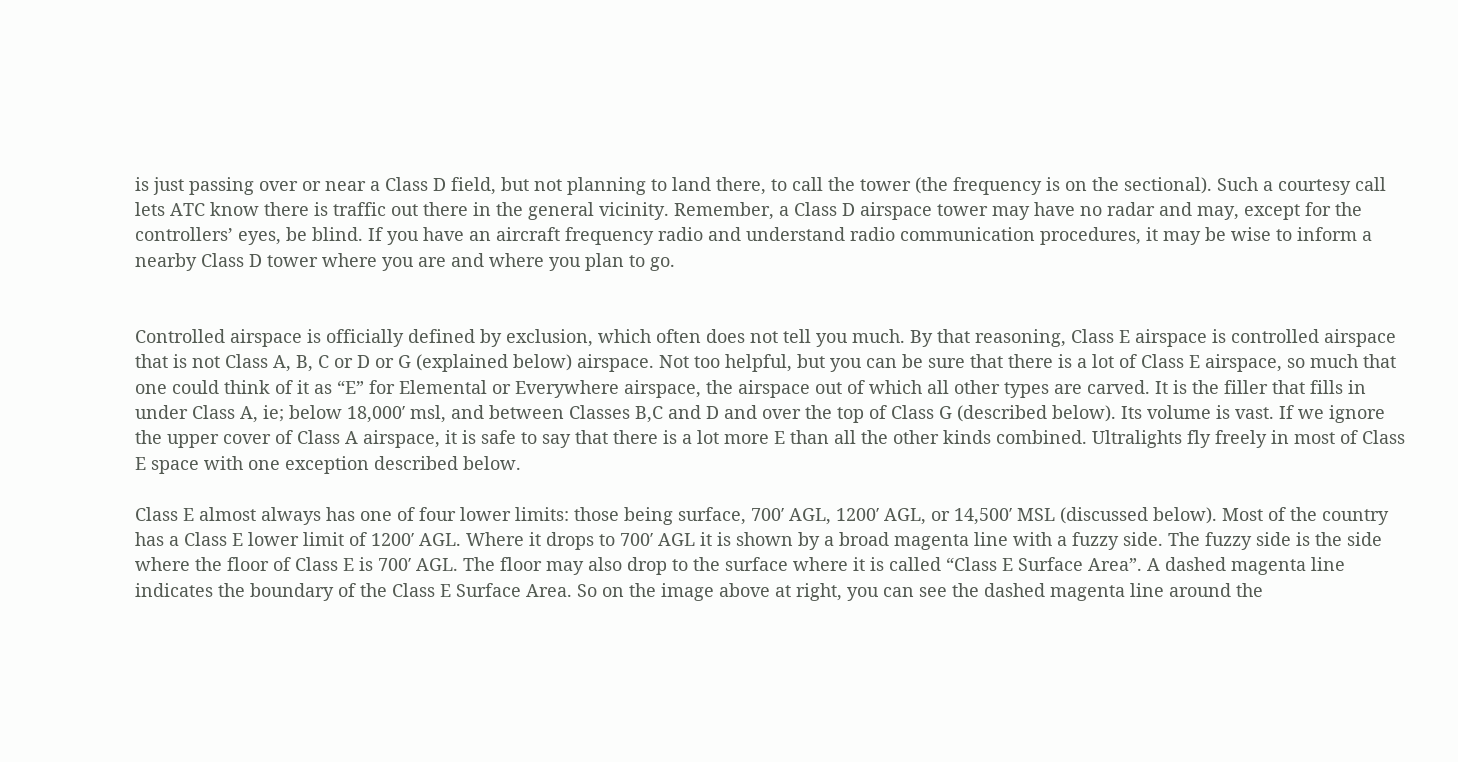is just passing over or near a Class D field, but not planning to land there, to call the tower (the frequency is on the sectional). Such a courtesy call lets ATC know there is traffic out there in the general vicinity. Remember, a Class D airspace tower may have no radar and may, except for the controllers’ eyes, be blind. If you have an aircraft frequency radio and understand radio communication procedures, it may be wise to inform a nearby Class D tower where you are and where you plan to go.


Controlled airspace is officially defined by exclusion, which often does not tell you much. By that reasoning, Class E airspace is controlled airspace that is not Class A, B, C or D or G (explained below) airspace. Not too helpful, but you can be sure that there is a lot of Class E airspace, so much that one could think of it as “E” for Elemental or Everywhere airspace, the airspace out of which all other types are carved. It is the filler that fills in under Class A, ie; below 18,000′ msl, and between Classes B,C and D and over the top of Class G (described below). Its volume is vast. If we ignore the upper cover of Class A airspace, it is safe to say that there is a lot more E than all the other kinds combined. Ultralights fly freely in most of Class E space with one exception described below.

Class E almost always has one of four lower limits: those being surface, 700′ AGL, 1200′ AGL, or 14,500′ MSL (discussed below). Most of the country has a Class E lower limit of 1200′ AGL. Where it drops to 700′ AGL it is shown by a broad magenta line with a fuzzy side. The fuzzy side is the side where the floor of Class E is 700′ AGL. The floor may also drop to the surface where it is called “Class E Surface Area”. A dashed magenta line indicates the boundary of the Class E Surface Area. So on the image above at right, you can see the dashed magenta line around the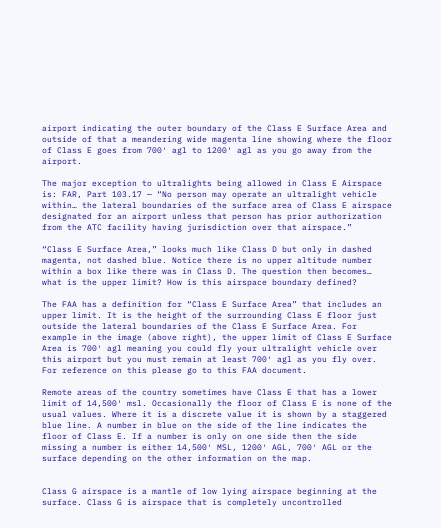airport indicating the outer boundary of the Class E Surface Area and outside of that a meandering wide magenta line showing where the floor of Class E goes from 700′ agl to 1200′ agl as you go away from the airport.

The major exception to ultralights being allowed in Class E Airspace is: FAR, Part 103.17 — “No person may operate an ultralight vehicle within… the lateral boundaries of the surface area of Class E airspace designated for an airport unless that person has prior authorization from the ATC facility having jurisdiction over that airspace.”

“Class E Surface Area,” looks much like Class D but only in dashed magenta, not dashed blue. Notice there is no upper altitude number within a box like there was in Class D. The question then becomes… what is the upper limit? How is this airspace boundary defined?

The FAA has a definition for “Class E Surface Area” that includes an upper limit. It is the height of the surrounding Class E floor just outside the lateral boundaries of the Class E Surface Area. For example in the image (above right), the upper limit of Class E Surface Area is 700′ agl meaning you could fly your ultralight vehicle over this airport but you must remain at least 700′ agl as you fly over. For reference on this please go to this FAA document.

Remote areas of the country sometimes have Class E that has a lower limit of 14,500′ msl. Occasionally the floor of Class E is none of the usual values. Where it is a discrete value it is shown by a staggered blue line. A number in blue on the side of the line indicates the floor of Class E. If a number is only on one side then the side missing a number is either 14,500′ MSL, 1200′ AGL, 700′ AGL or the surface depending on the other information on the map.


Class G airspace is a mantle of low lying airspace beginning at the surface. Class G is airspace that is completely uncontrolled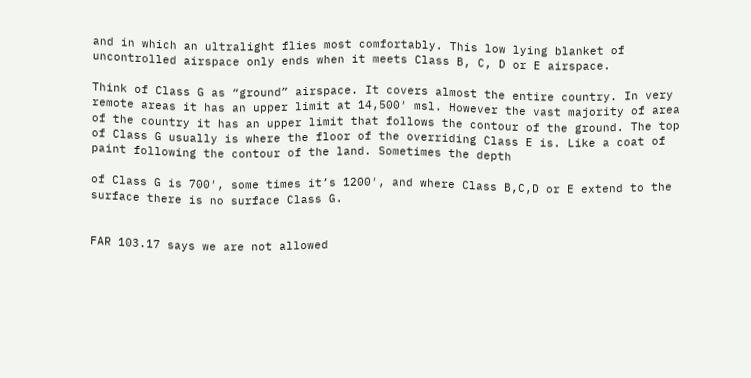and in which an ultralight flies most comfortably. This low lying blanket of uncontrolled airspace only ends when it meets Class B, C, D or E airspace.

Think of Class G as “ground” airspace. It covers almost the entire country. In very remote areas it has an upper limit at 14,500′ msl. However the vast majority of area of the country it has an upper limit that follows the contour of the ground. The top of Class G usually is where the floor of the overriding Class E is. Like a coat of paint following the contour of the land. Sometimes the depth

of Class G is 700′, some times it’s 1200′, and where Class B,C,D or E extend to the surface there is no surface Class G.


FAR 103.17 says we are not allowed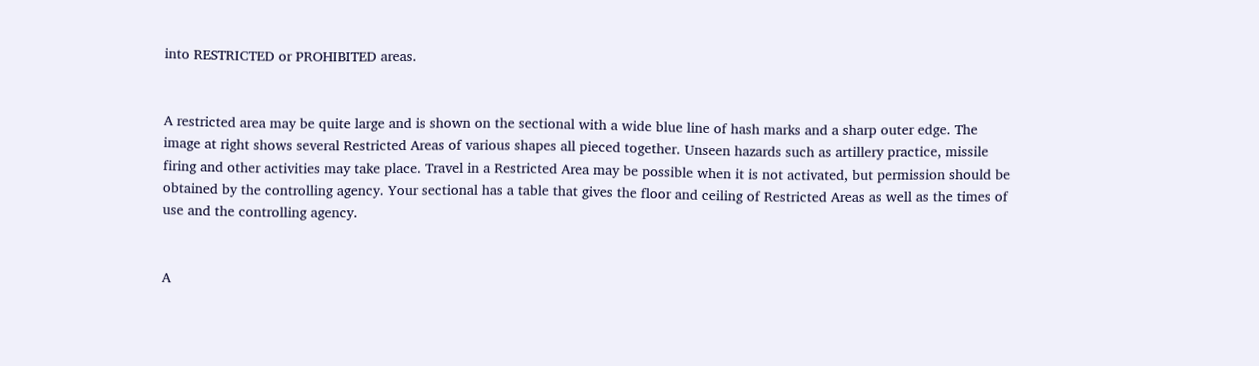into RESTRICTED or PROHIBITED areas.


A restricted area may be quite large and is shown on the sectional with a wide blue line of hash marks and a sharp outer edge. The image at right shows several Restricted Areas of various shapes all pieced together. Unseen hazards such as artillery practice, missile firing and other activities may take place. Travel in a Restricted Area may be possible when it is not activated, but permission should be obtained by the controlling agency. Your sectional has a table that gives the floor and ceiling of Restricted Areas as well as the times of use and the controlling agency.


A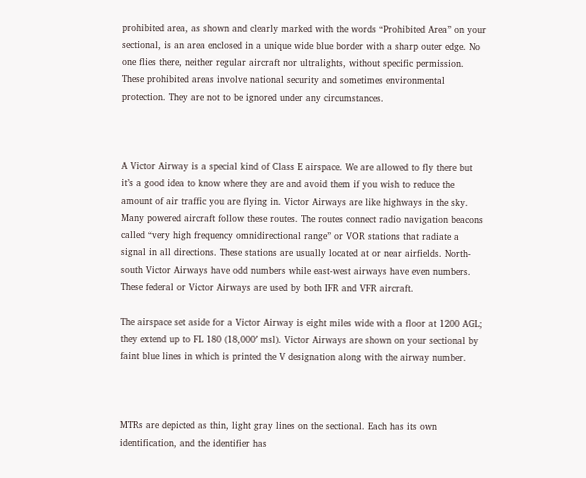prohibited area, as shown and clearly marked with the words “Prohibited Area” on your sectional, is an area enclosed in a unique wide blue border with a sharp outer edge. No one flies there, neither regular aircraft nor ultralights, without specific permission. These prohibited areas involve national security and sometimes environmental protection. They are not to be ignored under any circumstances.



A Victor Airway is a special kind of Class E airspace. We are allowed to fly there but it’s a good idea to know where they are and avoid them if you wish to reduce the amount of air traffic you are flying in. Victor Airways are like highways in the sky. Many powered aircraft follow these routes. The routes connect radio navigation beacons called “very high frequency omnidirectional range” or VOR stations that radiate a signal in all directions. These stations are usually located at or near airfields. North-south Victor Airways have odd numbers while east-west airways have even numbers. These federal or Victor Airways are used by both IFR and VFR aircraft.

The airspace set aside for a Victor Airway is eight miles wide with a floor at 1200 AGL; they extend up to FL 180 (18,000′ msl). Victor Airways are shown on your sectional by faint blue lines in which is printed the V designation along with the airway number.



MTRs are depicted as thin, light gray lines on the sectional. Each has its own identification, and the identifier has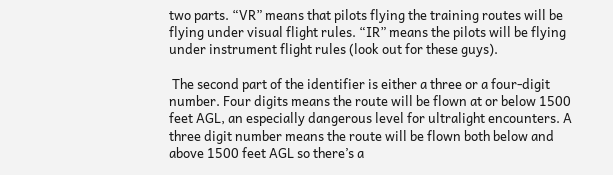two parts. “VR” means that pilots flying the training routes will be flying under visual flight rules. “IR” means the pilots will be flying under instrument flight rules (look out for these guys).

 The second part of the identifier is either a three or a four-digit number. Four digits means the route will be flown at or below 1500 feet AGL, an especially dangerous level for ultralight encounters. A three digit number means the route will be flown both below and above 1500 feet AGL so there’s a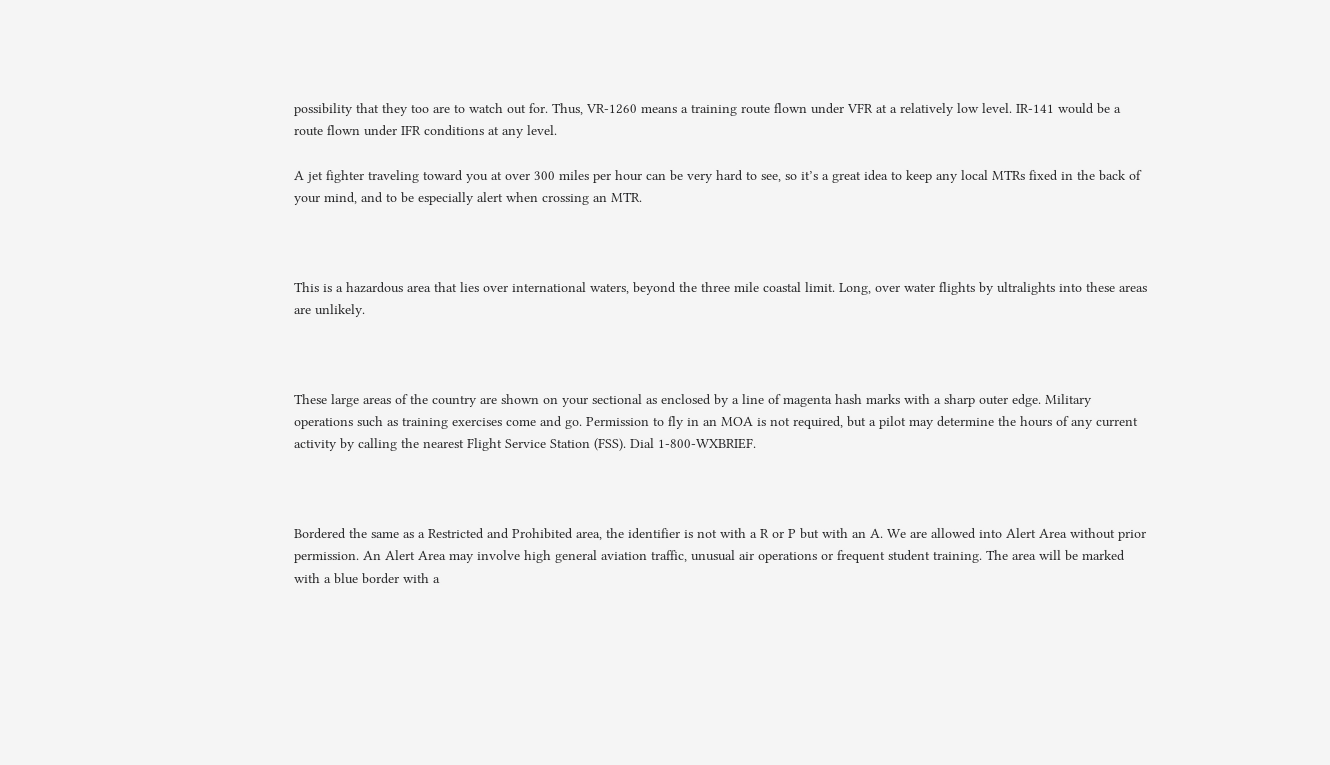possibility that they too are to watch out for. Thus, VR-1260 means a training route flown under VFR at a relatively low level. IR-141 would be a route flown under IFR conditions at any level.

A jet fighter traveling toward you at over 300 miles per hour can be very hard to see, so it’s a great idea to keep any local MTRs fixed in the back of your mind, and to be especially alert when crossing an MTR.



This is a hazardous area that lies over international waters, beyond the three mile coastal limit. Long, over water flights by ultralights into these areas are unlikely.



These large areas of the country are shown on your sectional as enclosed by a line of magenta hash marks with a sharp outer edge. Military operations such as training exercises come and go. Permission to fly in an MOA is not required, but a pilot may determine the hours of any current activity by calling the nearest Flight Service Station (FSS). Dial 1-800-WXBRIEF.



Bordered the same as a Restricted and Prohibited area, the identifier is not with a R or P but with an A. We are allowed into Alert Area without prior permission. An Alert Area may involve high general aviation traffic, unusual air operations or frequent student training. The area will be marked with a blue border with a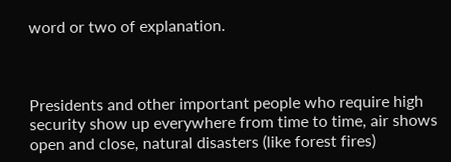word or two of explanation.



Presidents and other important people who require high security show up everywhere from time to time, air shows open and close, natural disasters (like forest fires)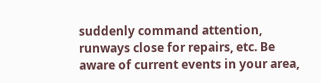suddenly command attention, runways close for repairs, etc. Be aware of current events in your area,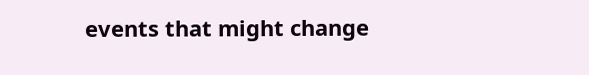events that might change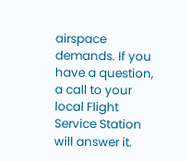airspace demands. If you have a question, a call to your local Flight Service Station will answer it.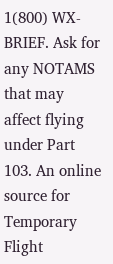1(800) WX-BRIEF. Ask for any NOTAMS that may affect flying under Part 103. An online source for Temporary Flight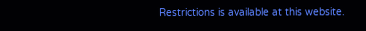Restrictions is available at this website.